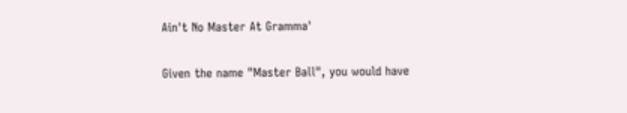Ain't No Master At Gramma'

Given the name "Master Ball", you would have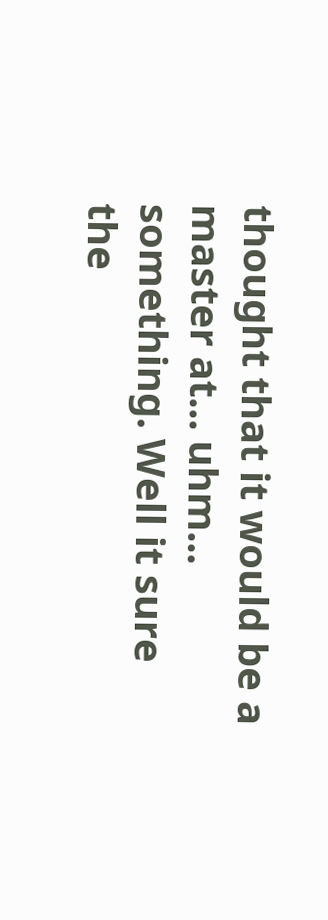thought that it would be a master at... uhm... something. Well it sure the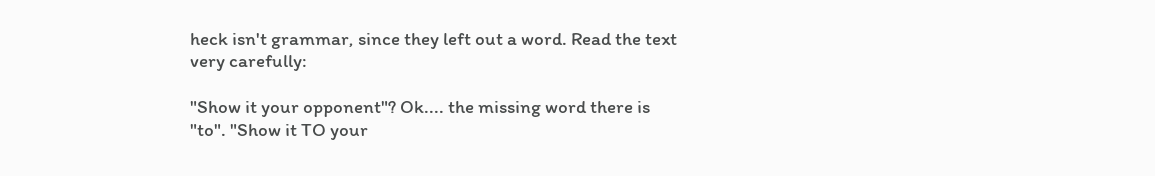heck isn't grammar, since they left out a word. Read the text very carefully:

"Show it your opponent"? Ok.... the missing word there is "to". "Show it TO your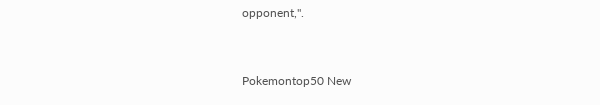opponent,".


Pokemontop50 New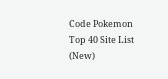Code Pokemon Top 40 Site List (New)